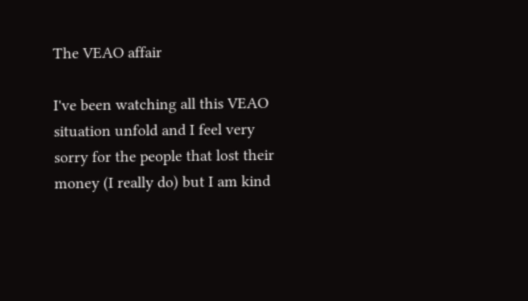The VEAO affair

I've been watching all this VEAO situation unfold and I feel very sorry for the people that lost their money (I really do) but I am kind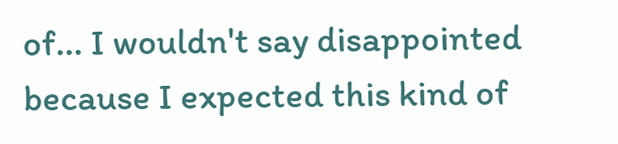of... I wouldn't say disappointed because I expected this kind of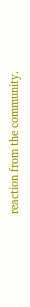reaction from the community.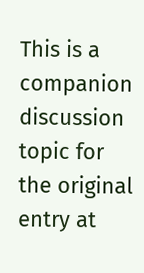This is a companion discussion topic for the original entry at